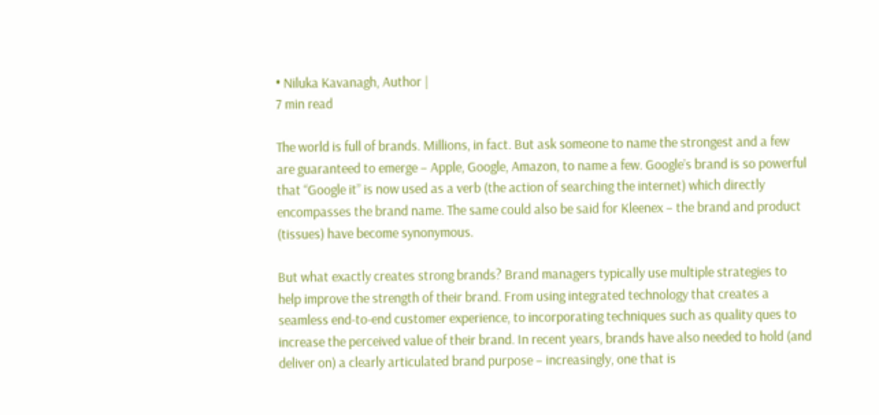• Niluka Kavanagh, Author |
7 min read

The world is full of brands. Millions, in fact. But ask someone to name the strongest and a few are guaranteed to emerge – Apple, Google, Amazon, to name a few. Google’s brand is so powerful that “Google it” is now used as a verb (the action of searching the internet) which directly encompasses the brand name. The same could also be said for Kleenex – the brand and product (tissues) have become synonymous.

But what exactly creates strong brands? Brand managers typically use multiple strategies to help improve the strength of their brand. From using integrated technology that creates a seamless end-to-end customer experience, to incorporating techniques such as quality ques to increase the perceived value of their brand. In recent years, brands have also needed to hold (and deliver on) a clearly articulated brand purpose – increasingly, one that is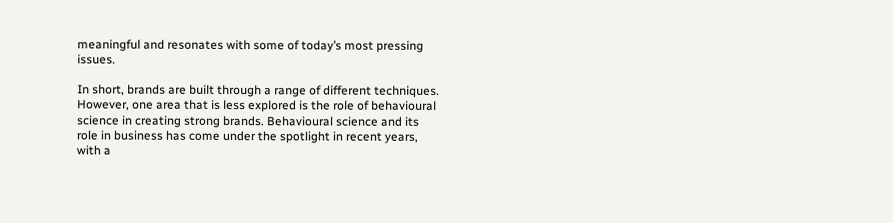meaningful and resonates with some of today’s most pressing issues.

In short, brands are built through a range of different techniques. However, one area that is less explored is the role of behavioural science in creating strong brands. Behavioural science and its role in business has come under the spotlight in recent years, with a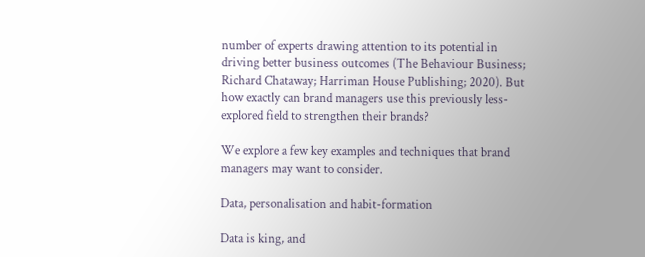number of experts drawing attention to its potential in driving better business outcomes (The Behaviour Business; Richard Chataway; Harriman House Publishing; 2020). But how exactly can brand managers use this previously less-explored field to strengthen their brands?

We explore a few key examples and techniques that brand managers may want to consider.

Data, personalisation and habit-formation

Data is king, and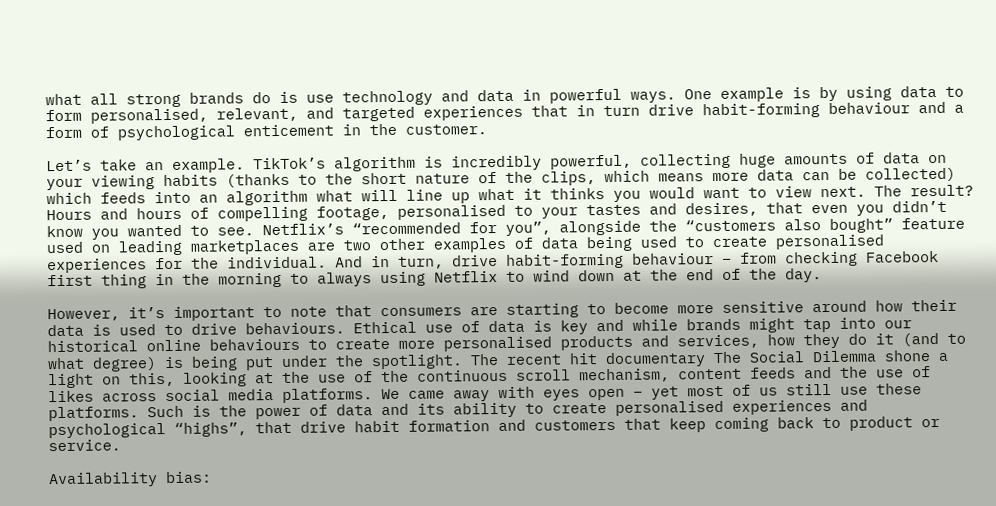what all strong brands do is use technology and data in powerful ways. One example is by using data to form personalised, relevant, and targeted experiences that in turn drive habit-forming behaviour and a form of psychological enticement in the customer.

Let’s take an example. TikTok’s algorithm is incredibly powerful, collecting huge amounts of data on your viewing habits (thanks to the short nature of the clips, which means more data can be collected) which feeds into an algorithm what will line up what it thinks you would want to view next. The result? Hours and hours of compelling footage, personalised to your tastes and desires, that even you didn’t know you wanted to see. Netflix’s “recommended for you”, alongside the “customers also bought” feature used on leading marketplaces are two other examples of data being used to create personalised experiences for the individual. And in turn, drive habit-forming behaviour – from checking Facebook first thing in the morning to always using Netflix to wind down at the end of the day.

However, it’s important to note that consumers are starting to become more sensitive around how their data is used to drive behaviours. Ethical use of data is key and while brands might tap into our historical online behaviours to create more personalised products and services, how they do it (and to what degree) is being put under the spotlight. The recent hit documentary The Social Dilemma shone a light on this, looking at the use of the continuous scroll mechanism, content feeds and the use of likes across social media platforms. We came away with eyes open – yet most of us still use these platforms. Such is the power of data and its ability to create personalised experiences and psychological “highs”, that drive habit formation and customers that keep coming back to product or service.

Availability bias: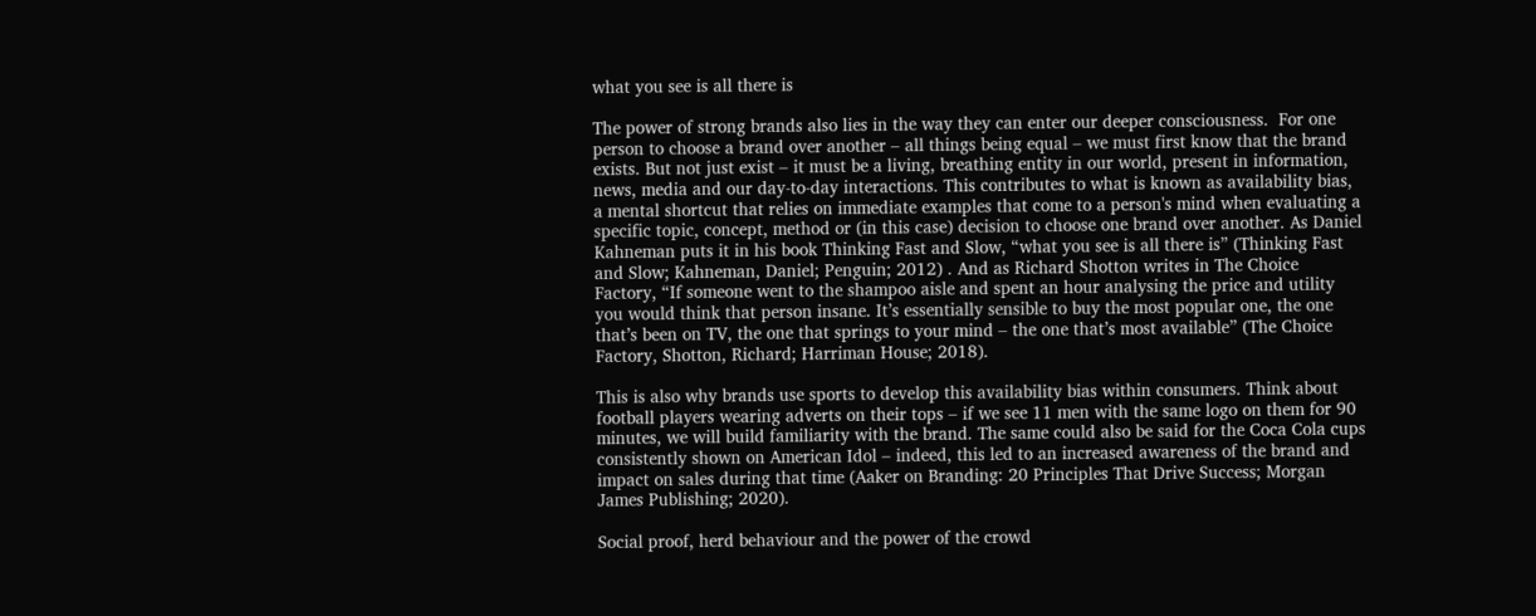what you see is all there is

The power of strong brands also lies in the way they can enter our deeper consciousness.  For one person to choose a brand over another – all things being equal – we must first know that the brand exists. But not just exist – it must be a living, breathing entity in our world, present in information, news, media and our day-to-day interactions. This contributes to what is known as availability bias, a mental shortcut that relies on immediate examples that come to a person's mind when evaluating a specific topic, concept, method or (in this case) decision to choose one brand over another. As Daniel Kahneman puts it in his book Thinking Fast and Slow, “what you see is all there is” (Thinking Fast and Slow; Kahneman, Daniel; Penguin; 2012) . And as Richard Shotton writes in The Choice Factory, “If someone went to the shampoo aisle and spent an hour analysing the price and utility you would think that person insane. It’s essentially sensible to buy the most popular one, the one that’s been on TV, the one that springs to your mind – the one that’s most available” (The Choice Factory, Shotton, Richard; Harriman House; 2018).

This is also why brands use sports to develop this availability bias within consumers. Think about football players wearing adverts on their tops – if we see 11 men with the same logo on them for 90 minutes, we will build familiarity with the brand. The same could also be said for the Coca Cola cups consistently shown on American Idol – indeed, this led to an increased awareness of the brand and impact on sales during that time (Aaker on Branding: 20 Principles That Drive Success; Morgan James Publishing; 2020).

Social proof, herd behaviour and the power of the crowd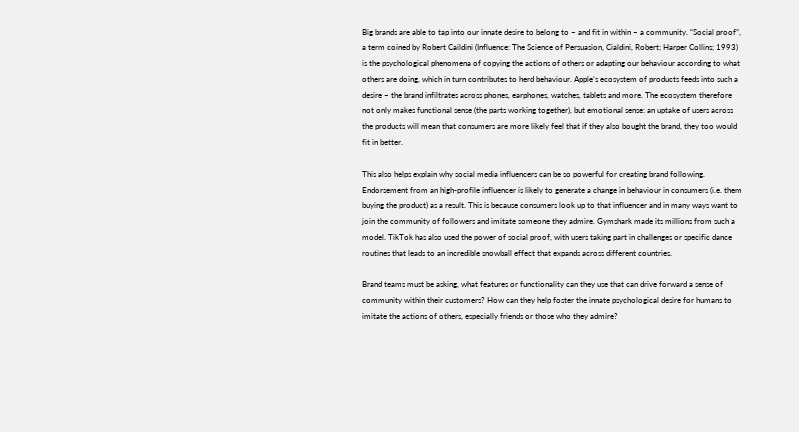Big brands are able to tap into our innate desire to belong to – and fit in within – a community. “Social proof”, a term coined by Robert Caildini (Influence: The Science of Persuasion, Cialdini, Robert; Harper Collins; 1993) is the psychological phenomena of copying the actions of others or adapting our behaviour according to what others are doing, which in turn contributes to herd behaviour. Apple’s ecosystem of products feeds into such a desire – the brand infiltrates across phones, earphones, watches, tablets and more. The ecosystem therefore not only makes functional sense (the parts working together), but emotional sense: an uptake of users across the products will mean that consumers are more likely feel that if they also bought the brand, they too would fit in better.

This also helps explain why social media influencers can be so powerful for creating brand following. Endorsement from an high-profile influencer is likely to generate a change in behaviour in consumers (i.e. them buying the product) as a result. This is because consumers look up to that influencer and in many ways want to join the community of followers and imitate someone they admire. Gymshark made its millions from such a model. TikTok has also used the power of social proof, with users taking part in challenges or specific dance routines that leads to an incredible snowball effect that expands across different countries.

Brand teams must be asking, what features or functionality can they use that can drive forward a sense of community within their customers? How can they help foster the innate psychological desire for humans to imitate the actions of others, especially friends or those who they admire?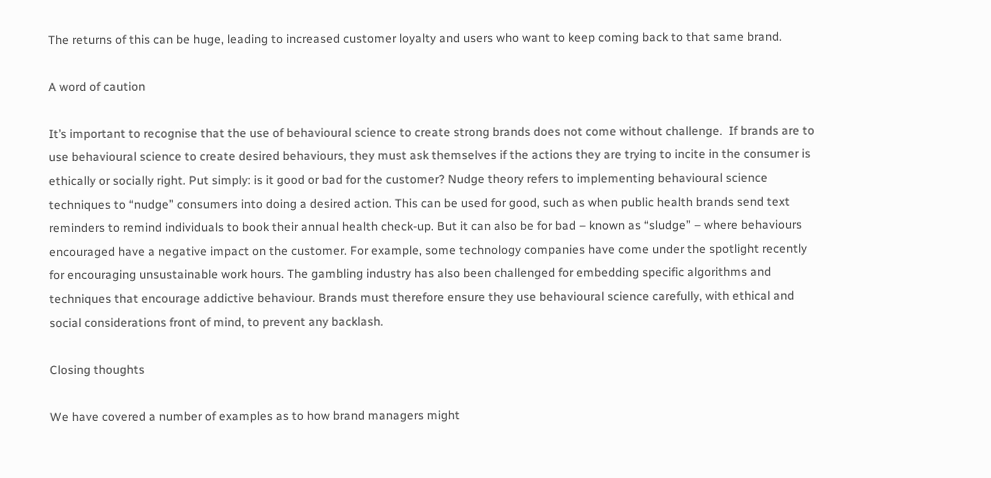The returns of this can be huge, leading to increased customer loyalty and users who want to keep coming back to that same brand.

A word of caution

It’s important to recognise that the use of behavioural science to create strong brands does not come without challenge.  If brands are to use behavioural science to create desired behaviours, they must ask themselves if the actions they are trying to incite in the consumer is ethically or socially right. Put simply: is it good or bad for the customer? Nudge theory refers to implementing behavioural science techniques to “nudge” consumers into doing a desired action. This can be used for good, such as when public health brands send text reminders to remind individuals to book their annual health check-up. But it can also be for bad – known as “sludge” – where behaviours encouraged have a negative impact on the customer. For example, some technology companies have come under the spotlight recently for encouraging unsustainable work hours. The gambling industry has also been challenged for embedding specific algorithms and techniques that encourage addictive behaviour. Brands must therefore ensure they use behavioural science carefully, with ethical and social considerations front of mind, to prevent any backlash.

Closing thoughts

We have covered a number of examples as to how brand managers might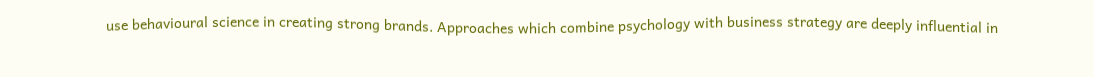use behavioural science in creating strong brands. Approaches which combine psychology with business strategy are deeply influential in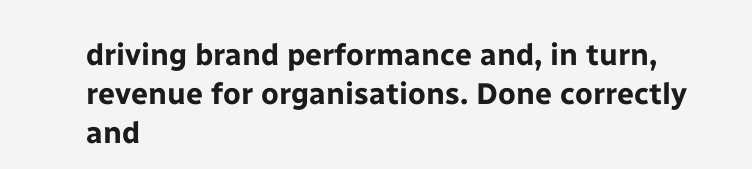driving brand performance and, in turn, revenue for organisations. Done correctly and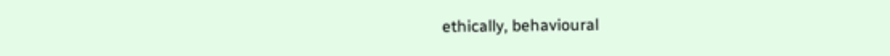ethically, behavioural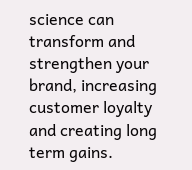science can transform and strengthen your brand, increasing customer loyalty and creating long term gains.